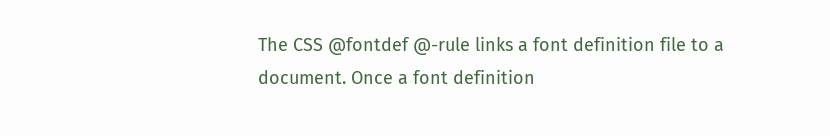The CSS @fontdef @-rule links a font definition file to a document. Once a font definition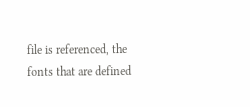file is referenced, the fonts that are defined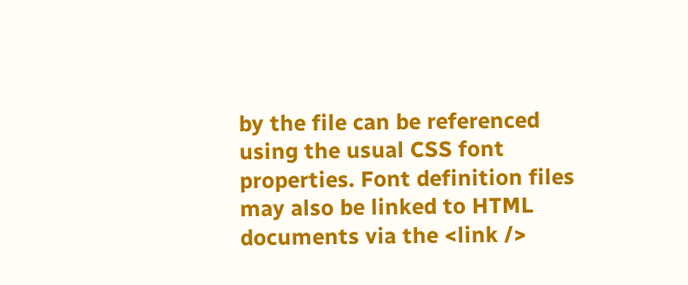by the file can be referenced using the usual CSS font properties. Font definition files may also be linked to HTML documents via the <link />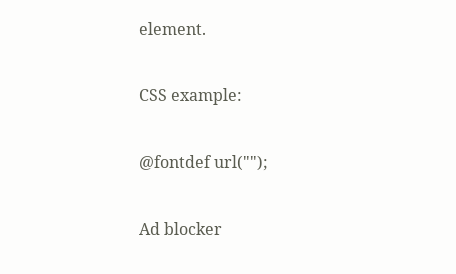element.

CSS example:

@fontdef url("");

Ad blocker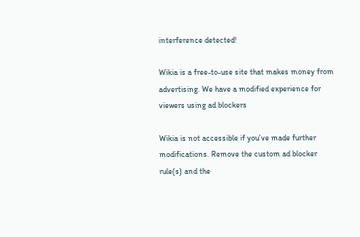interference detected!

Wikia is a free-to-use site that makes money from advertising. We have a modified experience for viewers using ad blockers

Wikia is not accessible if you’ve made further modifications. Remove the custom ad blocker rule(s) and the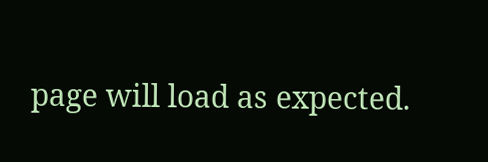page will load as expected.